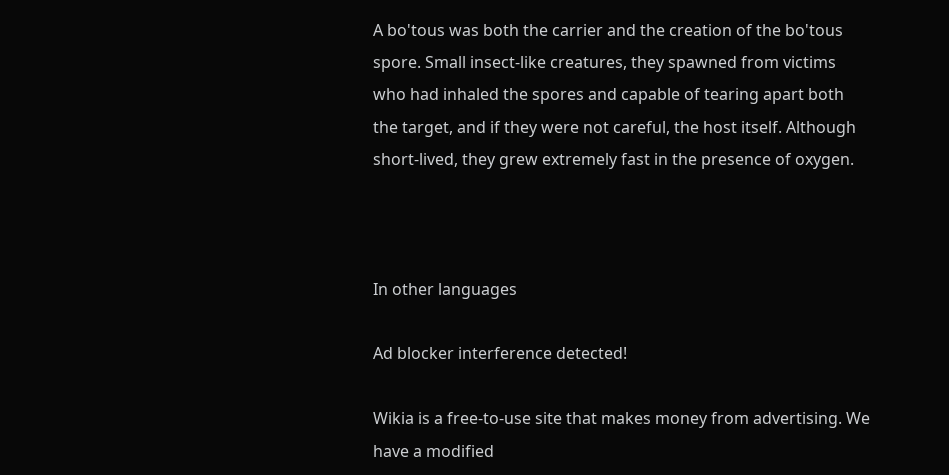A bo'tous was both the carrier and the creation of the bo'tous spore. Small insect-like creatures, they spawned from victims who had inhaled the spores and capable of tearing apart both the target, and if they were not careful, the host itself. Although short-lived, they grew extremely fast in the presence of oxygen.



In other languages

Ad blocker interference detected!

Wikia is a free-to-use site that makes money from advertising. We have a modified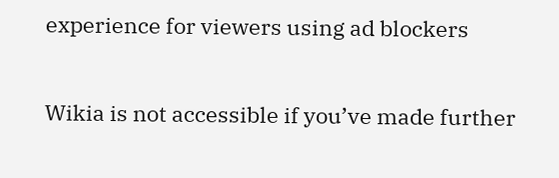experience for viewers using ad blockers

Wikia is not accessible if you’ve made further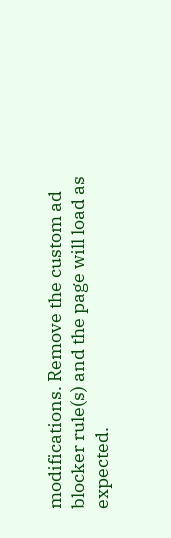modifications. Remove the custom ad blocker rule(s) and the page will load as expected.